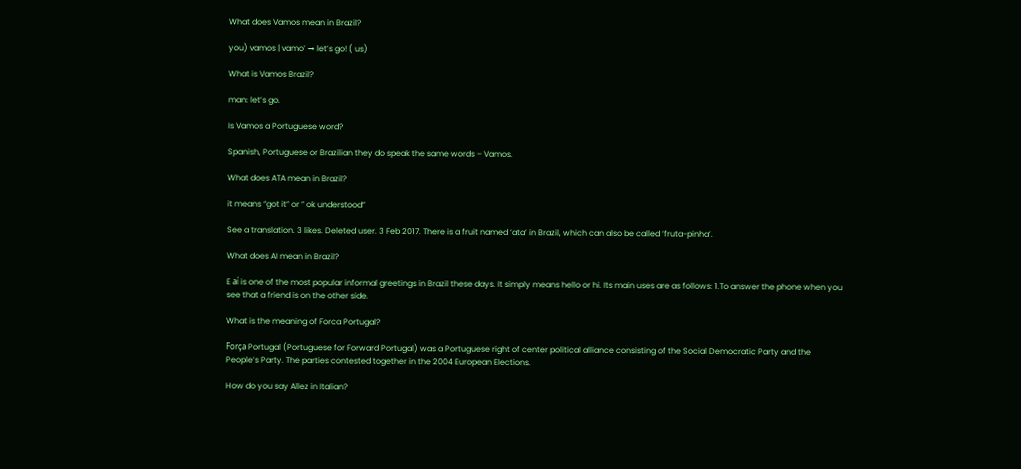What does Vamos mean in Brazil?

you) vamos | vamo’ → let’s go! ( us)

What is Vamos Brazil?

man: let’s go.

Is Vamos a Portuguese word?

Spanish, Portuguese or Brazilian they do speak the same words – Vamos.

What does ATA mean in Brazil?

it means “got it” or ” ok understood”

See a translation. 3 likes. Deleted user. 3 Feb 2017. There is a fruit named ‘ata’ in Brazil, which can also be called ‘fruta-pinha’.

What does AI mean in Brazil?

E aí is one of the most popular informal greetings in Brazil these days. It simply means hello or hi. Its main uses are as follows: 1.To answer the phone when you see that a friend is on the other side.

What is the meaning of Forca Portugal?

Força Portugal (Portuguese for Forward Portugal) was a Portuguese right of center political alliance consisting of the Social Democratic Party and the People’s Party. The parties contested together in the 2004 European Elections.

How do you say Allez in Italian?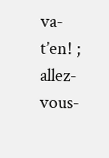va-t’en! ; allez-vous-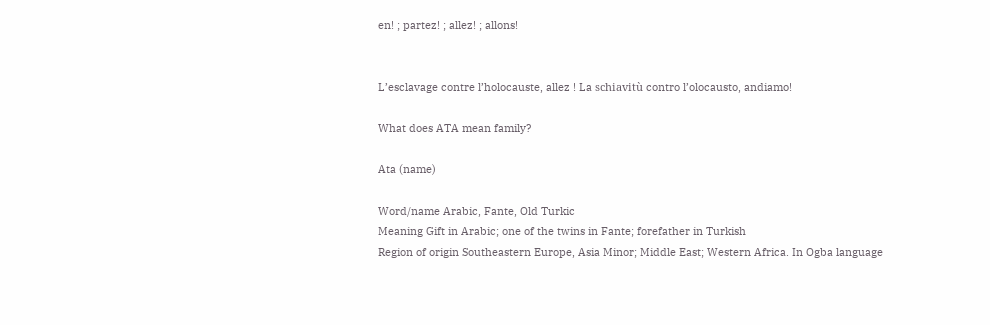en! ; partez! ; allez! ; allons!


L’esclavage contre l’holocauste, allez ! La schiavitù contro l’olocausto, andiamo!

What does ATA mean family?

Ata (name)

Word/name Arabic, Fante, Old Turkic
Meaning Gift in Arabic; one of the twins in Fante; forefather in Turkish
Region of origin Southeastern Europe, Asia Minor; Middle East; Western Africa. In Ogba language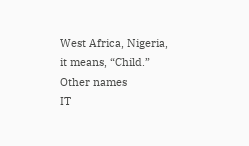West Africa, Nigeria, it means, “Child.”
Other names
IT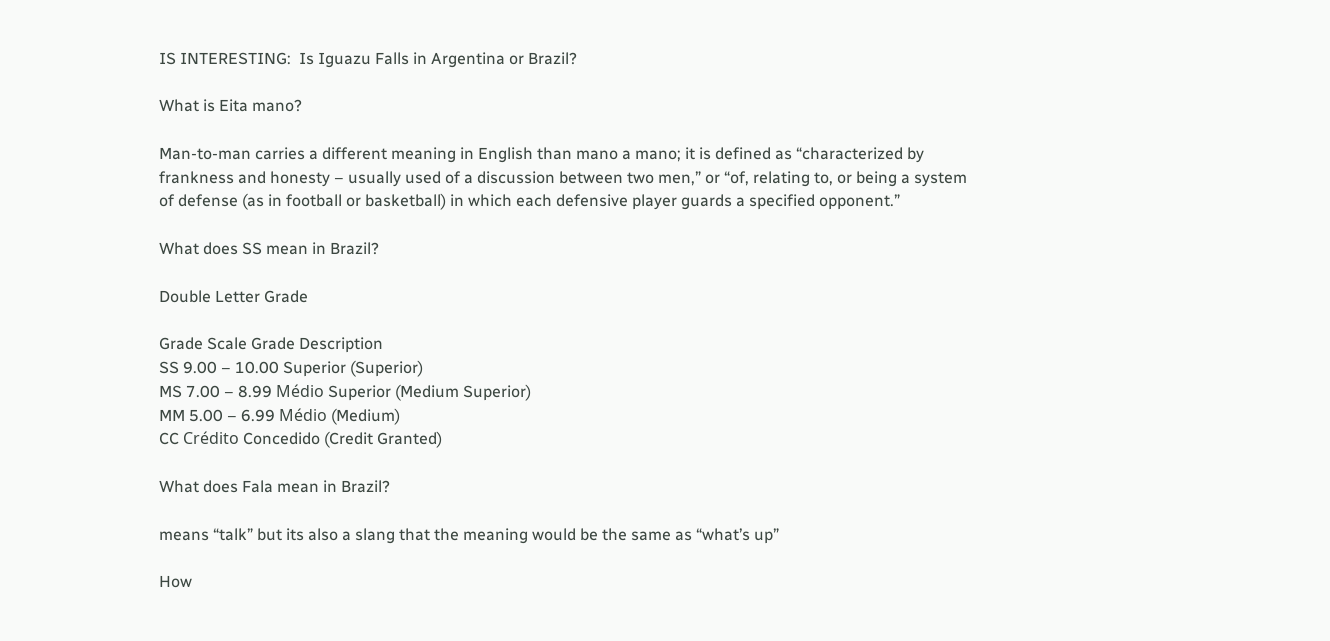IS INTERESTING:  Is Iguazu Falls in Argentina or Brazil?

What is Eita mano?

Man-to-man carries a different meaning in English than mano a mano; it is defined as “characterized by frankness and honesty – usually used of a discussion between two men,” or “of, relating to, or being a system of defense (as in football or basketball) in which each defensive player guards a specified opponent.”

What does SS mean in Brazil?

Double Letter Grade

Grade Scale Grade Description
SS 9.00 – 10.00 Superior (Superior)
MS 7.00 – 8.99 Médio Superior (Medium Superior)
MM 5.00 – 6.99 Médio (Medium)
CC Crédito Concedido (Credit Granted)

What does Fala mean in Brazil?

means “talk” but its also a slang that the meaning would be the same as “what’s up”

How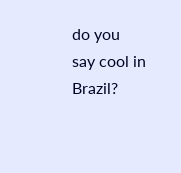do you say cool in Brazil?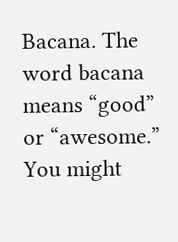Bacana. The word bacana means “good” or “awesome.” You might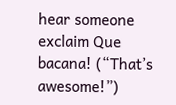hear someone exclaim Que bacana! (“That’s awesome!”)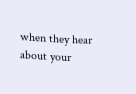when they hear about your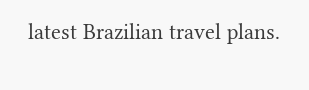latest Brazilian travel plans.